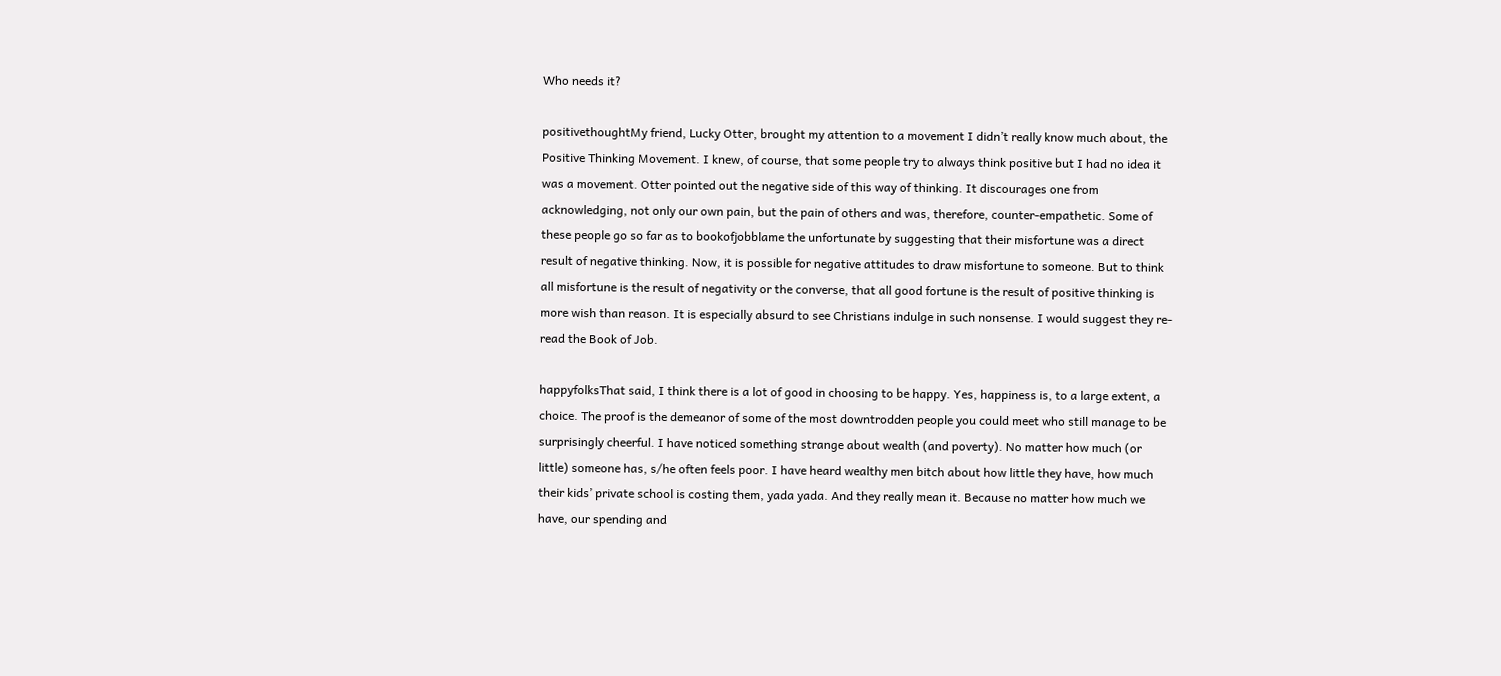Who needs it?

positivethoughtMy friend, Lucky Otter, brought my attention to a movement I didn’t really know much about, the Positive Thinking Movement. I knew, of course, that some people try to always think positive but I had no idea it was a movement. Otter pointed out the negative side of this way of thinking. It discourages one from acknowledging, not only our own pain, but the pain of others and was, therefore, counter-empathetic. Some of these people go so far as to bookofjobblame the unfortunate by suggesting that their misfortune was a direct result of negative thinking. Now, it is possible for negative attitudes to draw misfortune to someone. But to think all misfortune is the result of negativity or the converse, that all good fortune is the result of positive thinking is more wish than reason. It is especially absurd to see Christians indulge in such nonsense. I would suggest they re-read the Book of Job.

happyfolksThat said, I think there is a lot of good in choosing to be happy. Yes, happiness is, to a large extent, a choice. The proof is the demeanor of some of the most downtrodden people you could meet who still manage to be surprisingly cheerful. I have noticed something strange about wealth (and poverty). No matter how much (or little) someone has, s/he often feels poor. I have heard wealthy men bitch about how little they have, how much their kids’ private school is costing them, yada yada. And they really mean it. Because no matter how much we have, our spending and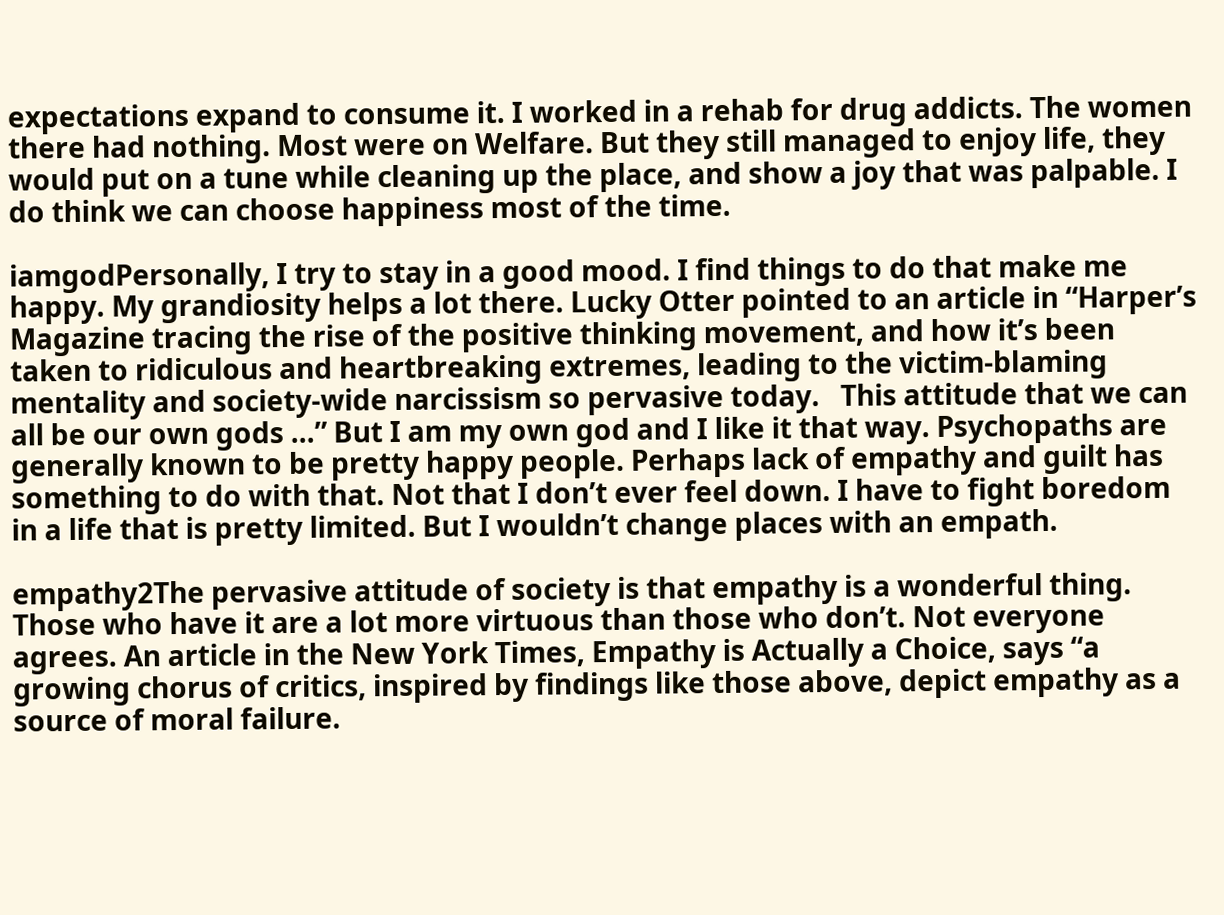expectations expand to consume it. I worked in a rehab for drug addicts. The women there had nothing. Most were on Welfare. But they still managed to enjoy life, they would put on a tune while cleaning up the place, and show a joy that was palpable. I do think we can choose happiness most of the time.

iamgodPersonally, I try to stay in a good mood. I find things to do that make me happy. My grandiosity helps a lot there. Lucky Otter pointed to an article in “Harper’s Magazine tracing the rise of the positive thinking movement, and how it’s been taken to ridiculous and heartbreaking extremes, leading to the victim-blaming mentality and society-wide narcissism so pervasive today.   This attitude that we can all be our own gods …” But I am my own god and I like it that way. Psychopaths are generally known to be pretty happy people. Perhaps lack of empathy and guilt has something to do with that. Not that I don’t ever feel down. I have to fight boredom in a life that is pretty limited. But I wouldn’t change places with an empath.

empathy2The pervasive attitude of society is that empathy is a wonderful thing. Those who have it are a lot more virtuous than those who don’t. Not everyone agrees. An article in the New York Times, Empathy is Actually a Choice, says “a growing chorus of critics, inspired by findings like those above, depict empathy as a source of moral failure.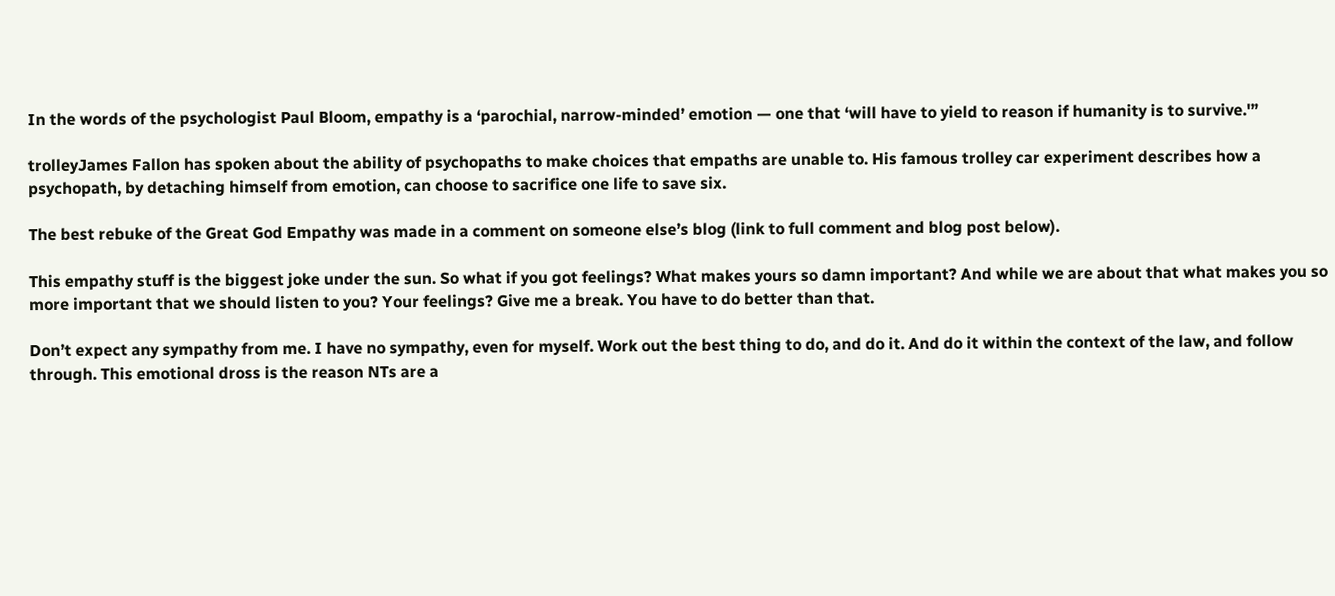In the words of the psychologist Paul Bloom, empathy is a ‘parochial, narrow-minded’ emotion — one that ‘will have to yield to reason if humanity is to survive.'”

trolleyJames Fallon has spoken about the ability of psychopaths to make choices that empaths are unable to. His famous trolley car experiment describes how a psychopath, by detaching himself from emotion, can choose to sacrifice one life to save six.

The best rebuke of the Great God Empathy was made in a comment on someone else’s blog (link to full comment and blog post below).

This empathy stuff is the biggest joke under the sun. So what if you got feelings? What makes yours so damn important? And while we are about that what makes you so more important that we should listen to you? Your feelings? Give me a break. You have to do better than that.

Don’t expect any sympathy from me. I have no sympathy, even for myself. Work out the best thing to do, and do it. And do it within the context of the law, and follow through. This emotional dross is the reason NTs are a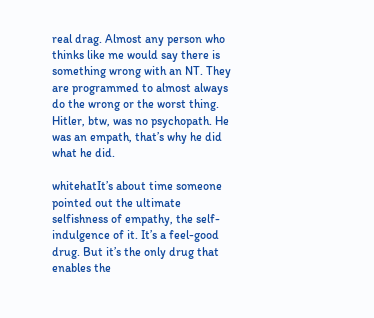real drag. Almost any person who thinks like me would say there is something wrong with an NT. They are programmed to almost always do the wrong or the worst thing. Hitler, btw, was no psychopath. He was an empath, that’s why he did what he did.

whitehatIt’s about time someone pointed out the ultimate selfishness of empathy, the self-indulgence of it. It’s a feel-good drug. But it’s the only drug that enables the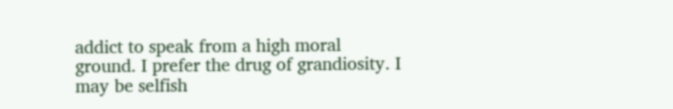addict to speak from a high moral ground. I prefer the drug of grandiosity. I may be selfish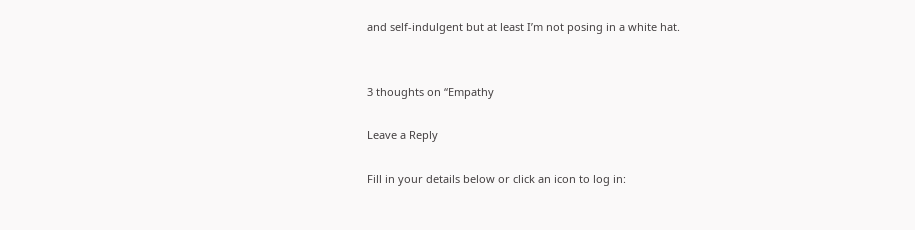and self-indulgent but at least I’m not posing in a white hat.


3 thoughts on “Empathy

Leave a Reply

Fill in your details below or click an icon to log in: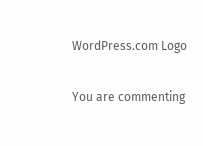WordPress.com Logo

You are commenting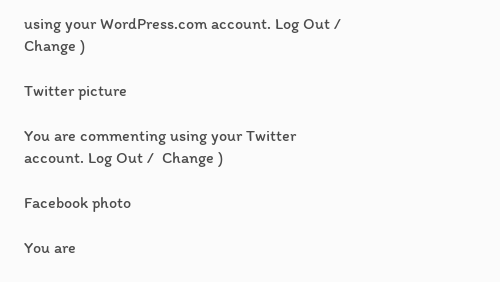using your WordPress.com account. Log Out /  Change )

Twitter picture

You are commenting using your Twitter account. Log Out /  Change )

Facebook photo

You are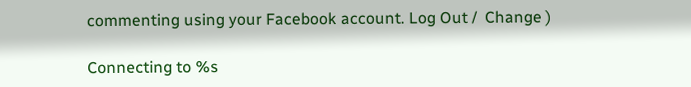commenting using your Facebook account. Log Out /  Change )

Connecting to %s